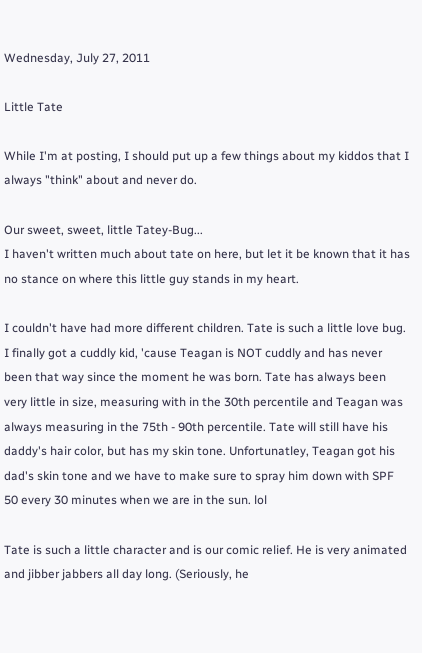Wednesday, July 27, 2011

Little Tate

While I'm at posting, I should put up a few things about my kiddos that I always "think" about and never do.

Our sweet, sweet, little Tatey-Bug...
I haven't written much about tate on here, but let it be known that it has no stance on where this little guy stands in my heart.

I couldn't have had more different children. Tate is such a little love bug. I finally got a cuddly kid, 'cause Teagan is NOT cuddly and has never been that way since the moment he was born. Tate has always been very little in size, measuring with in the 30th percentile and Teagan was always measuring in the 75th - 90th percentile. Tate will still have his daddy's hair color, but has my skin tone. Unfortunatley, Teagan got his dad's skin tone and we have to make sure to spray him down with SPF 50 every 30 minutes when we are in the sun. lol

Tate is such a little character and is our comic relief. He is very animated and jibber jabbers all day long. (Seriously, he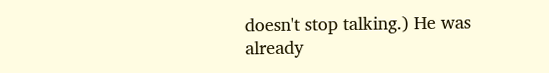doesn't stop talking.) He was already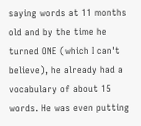saying words at 11 months old and by the time he turned ONE (which I can't believe), he already had a vocabulary of about 15 words. He was even putting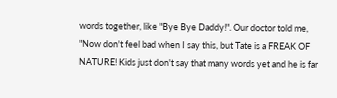words together, like "Bye Bye Daddy!". Our doctor told me, "Now don't feel bad when I say this, but Tate is a FREAK OF NATURE! Kids just don't say that many words yet and he is far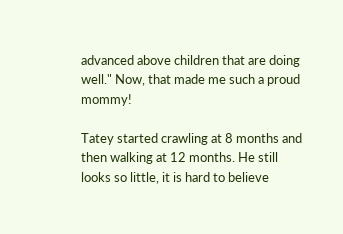advanced above children that are doing well." Now, that made me such a proud mommy!

Tatey started crawling at 8 months and then walking at 12 months. He still looks so little, it is hard to believe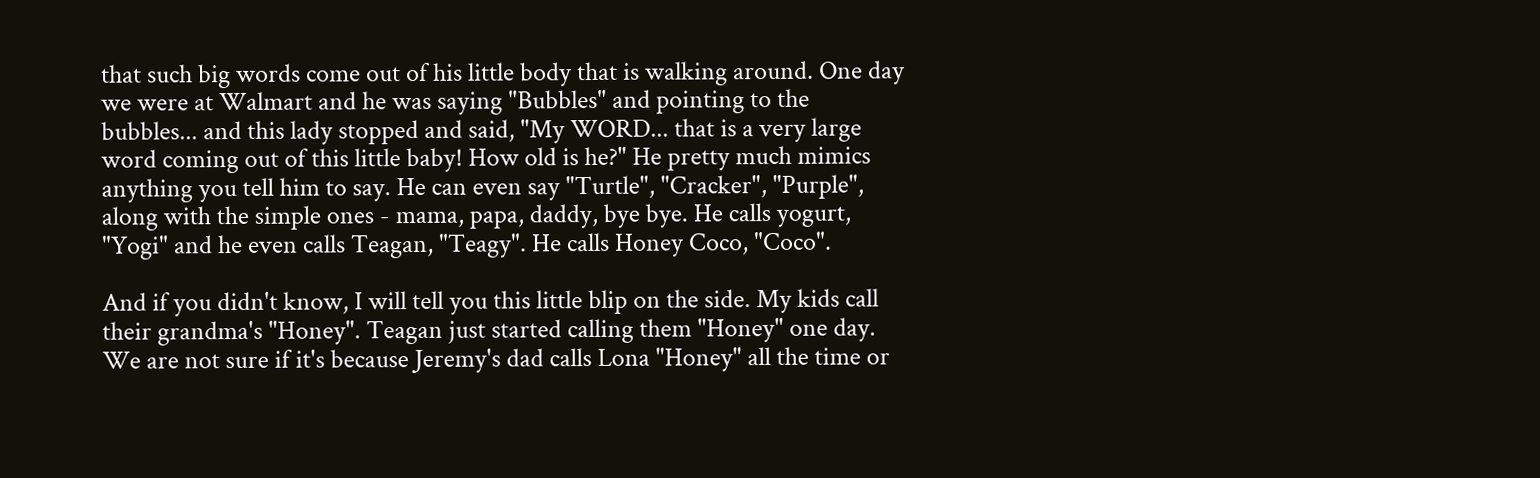that such big words come out of his little body that is walking around. One day we were at Walmart and he was saying "Bubbles" and pointing to the bubbles... and this lady stopped and said, "My WORD... that is a very large word coming out of this little baby! How old is he?" He pretty much mimics anything you tell him to say. He can even say "Turtle", "Cracker", "Purple", along with the simple ones - mama, papa, daddy, bye bye. He calls yogurt, "Yogi" and he even calls Teagan, "Teagy". He calls Honey Coco, "Coco".

And if you didn't know, I will tell you this little blip on the side. My kids call their grandma's "Honey". Teagan just started calling them "Honey" one day. We are not sure if it's because Jeremy's dad calls Lona "Honey" all the time or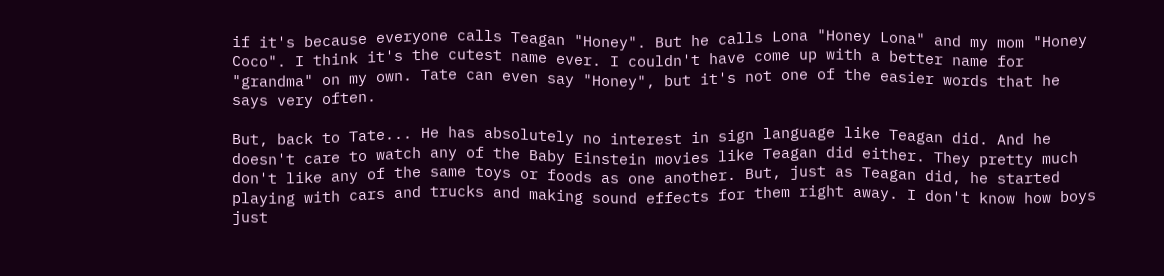if it's because everyone calls Teagan "Honey". But he calls Lona "Honey Lona" and my mom "Honey Coco". I think it's the cutest name ever. I couldn't have come up with a better name for "grandma" on my own. Tate can even say "Honey", but it's not one of the easier words that he says very often.

But, back to Tate... He has absolutely no interest in sign language like Teagan did. And he doesn't care to watch any of the Baby Einstein movies like Teagan did either. They pretty much don't like any of the same toys or foods as one another. But, just as Teagan did, he started playing with cars and trucks and making sound effects for them right away. I don't know how boys just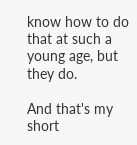know how to do that at such a young age, but they do.

And that's my short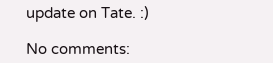update on Tate. :)

No comments: